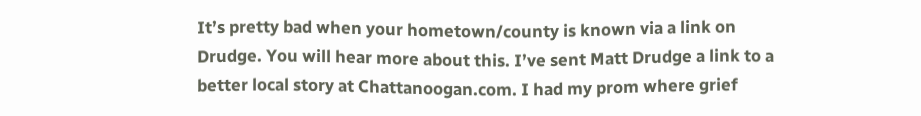It’s pretty bad when your hometown/county is known via a link on Drudge. You will hear more about this. I’ve sent Matt Drudge a link to a better local story at Chattanoogan.com. I had my prom where grief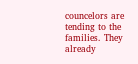councelors are tending to the families. They already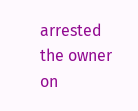arrested the owner on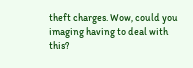theft charges. Wow, could you imaging having to deal with this?